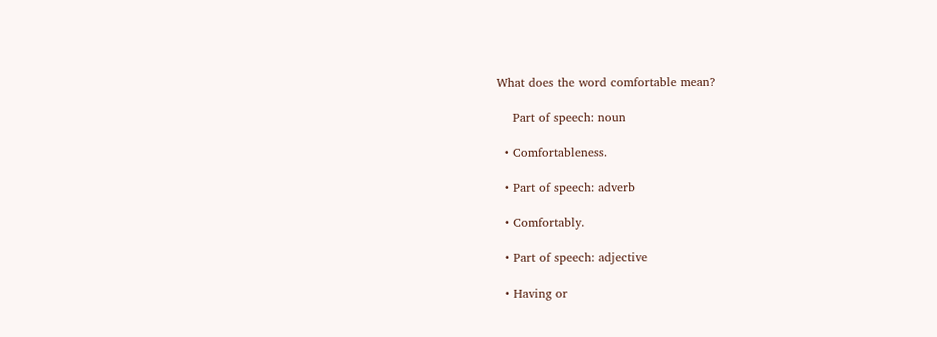What does the word comfortable mean?

    Part of speech: noun

  • Comfortableness.

  • Part of speech: adverb

  • Comfortably.

  • Part of speech: adjective

  • Having or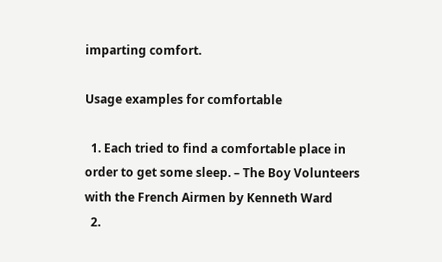imparting comfort.

Usage examples for comfortable

  1. Each tried to find a comfortable place in order to get some sleep. – The Boy Volunteers with the French Airmen by Kenneth Ward
  2.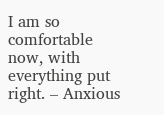I am so comfortable now, with everything put right. – Anxious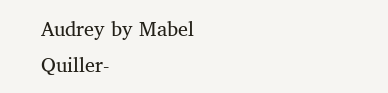Audrey by Mabel Quiller-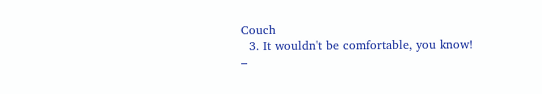Couch
  3. It wouldn't be comfortable, you know! –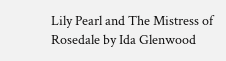Lily Pearl and The Mistress of Rosedale by Ida Glenwood